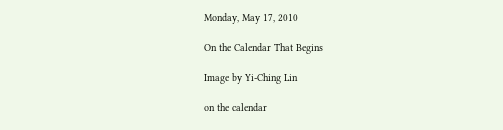Monday, May 17, 2010

On the Calendar That Begins

Image by Yi-Ching Lin

on the calendar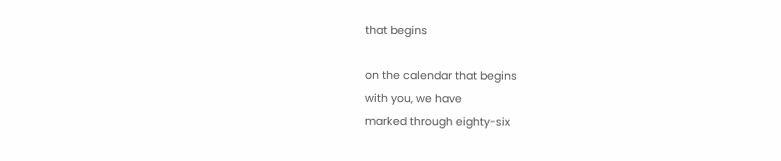that begins

on the calendar that begins
with you, we have
marked through eighty-six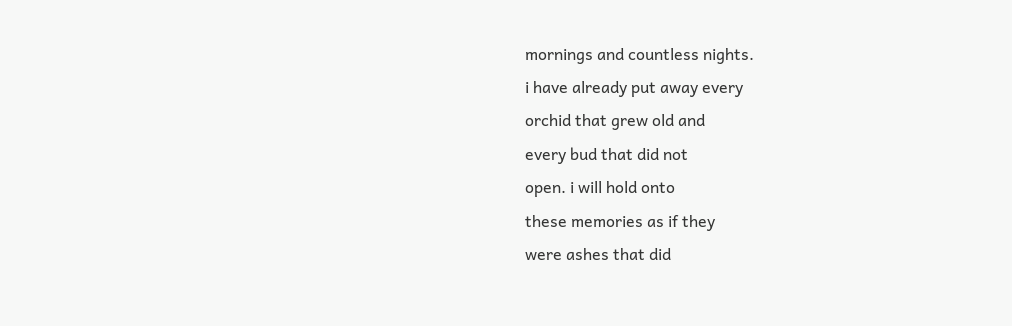mornings and countless nights.
i have already put away every
orchid that grew old and
every bud that did not
open. i will hold onto
these memories as if they
were ashes that did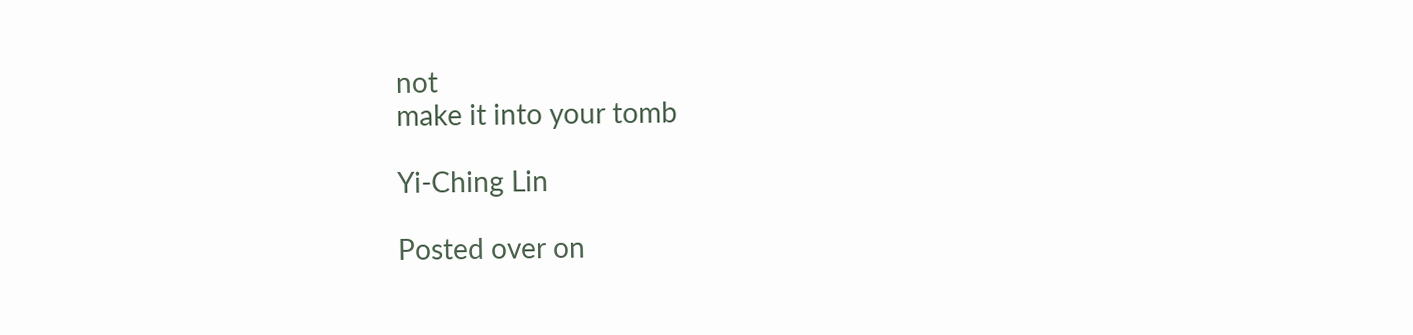not
make it into your tomb

Yi-Ching Lin

Posted over on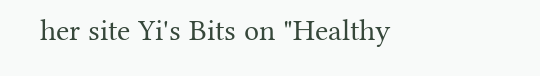her site Yi's Bits on "Healthy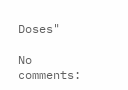Doses"

No comments: